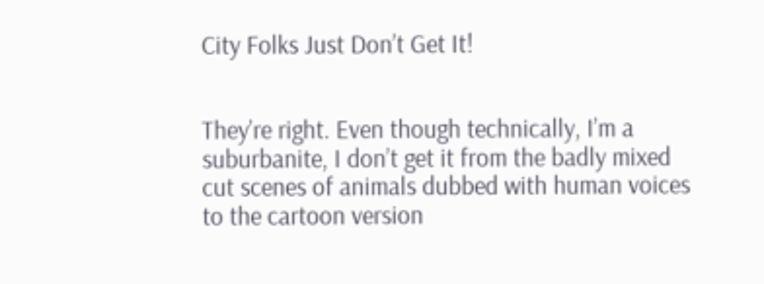City Folks Just Don’t Get It!


They’re right. Even though technically, I’m a suburbanite, I don’t get it from the badly mixed cut scenes of animals dubbed with human voices to the cartoon version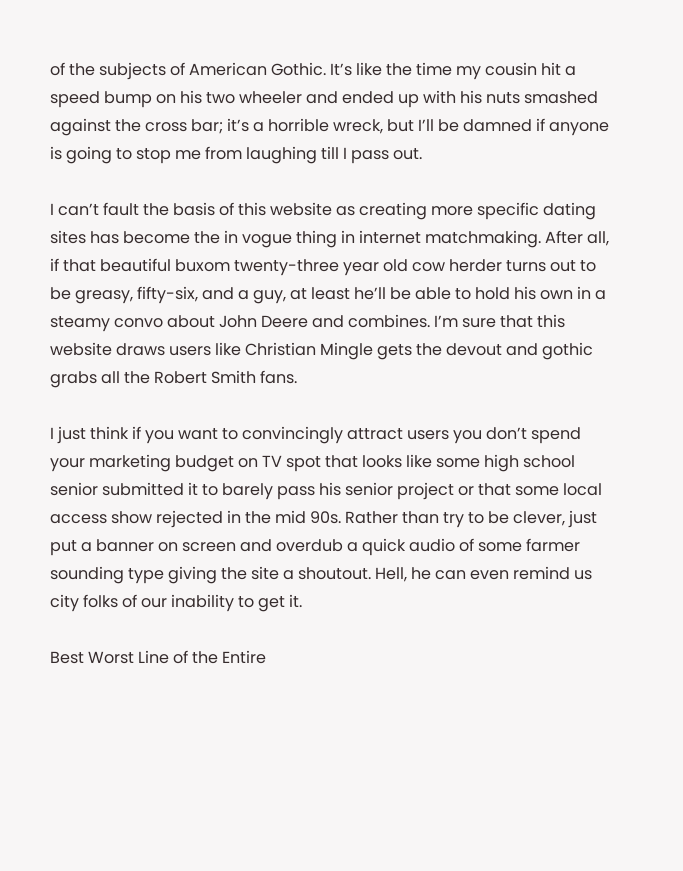of the subjects of American Gothic. It’s like the time my cousin hit a speed bump on his two wheeler and ended up with his nuts smashed against the cross bar; it’s a horrible wreck, but I’ll be damned if anyone is going to stop me from laughing till I pass out.

I can’t fault the basis of this website as creating more specific dating sites has become the in vogue thing in internet matchmaking. After all, if that beautiful buxom twenty-three year old cow herder turns out to be greasy, fifty-six, and a guy, at least he’ll be able to hold his own in a steamy convo about John Deere and combines. I’m sure that this website draws users like Christian Mingle gets the devout and gothic grabs all the Robert Smith fans.

I just think if you want to convincingly attract users you don’t spend your marketing budget on TV spot that looks like some high school senior submitted it to barely pass his senior project or that some local access show rejected in the mid 90s. Rather than try to be clever, just put a banner on screen and overdub a quick audio of some farmer sounding type giving the site a shoutout. Hell, he can even remind us city folks of our inability to get it.

Best Worst Line of the Entire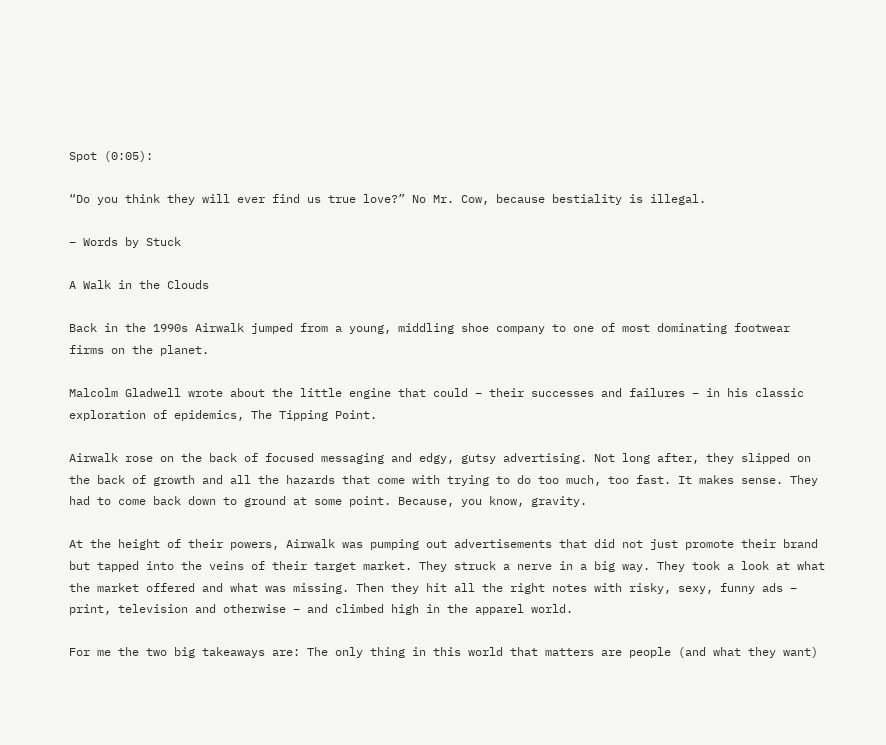Spot (0:05):

“Do you think they will ever find us true love?” No Mr. Cow, because bestiality is illegal.

– Words by Stuck

A Walk in the Clouds

Back in the 1990s Airwalk jumped from a young, middling shoe company to one of most dominating footwear firms on the planet.

Malcolm Gladwell wrote about the little engine that could – their successes and failures – in his classic exploration of epidemics, The Tipping Point.

Airwalk rose on the back of focused messaging and edgy, gutsy advertising. Not long after, they slipped on the back of growth and all the hazards that come with trying to do too much, too fast. It makes sense. They had to come back down to ground at some point. Because, you know, gravity.

At the height of their powers, Airwalk was pumping out advertisements that did not just promote their brand but tapped into the veins of their target market. They struck a nerve in a big way. They took a look at what the market offered and what was missing. Then they hit all the right notes with risky, sexy, funny ads – print, television and otherwise – and climbed high in the apparel world.

For me the two big takeaways are: The only thing in this world that matters are people (and what they want)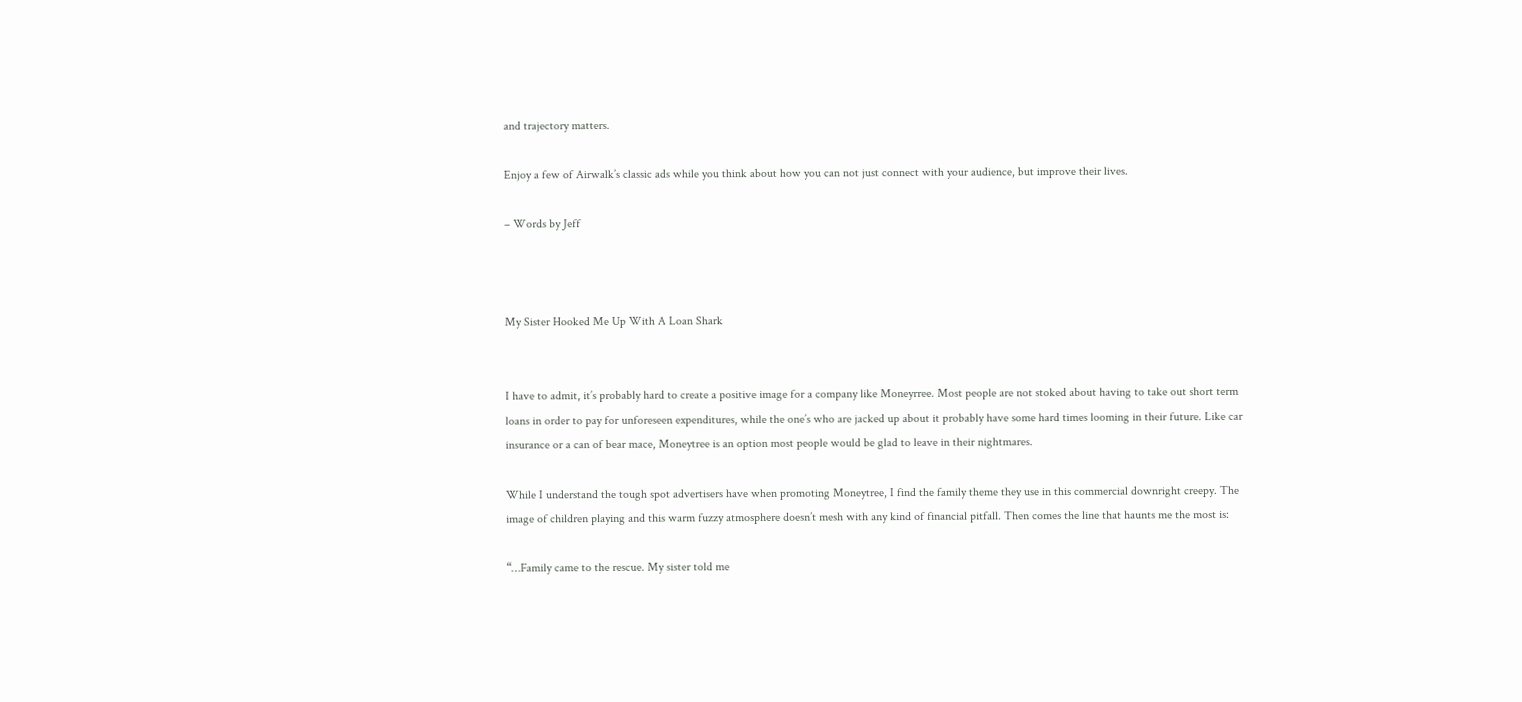and trajectory matters.

Enjoy a few of Airwalk’s classic ads while you think about how you can not just connect with your audience, but improve their lives.

– Words by Jeff



My Sister Hooked Me Up With A Loan Shark


I have to admit, it’s probably hard to create a positive image for a company like Moneyrree. Most people are not stoked about having to take out short term loans in order to pay for unforeseen expenditures, while the one’s who are jacked up about it probably have some hard times looming in their future. Like car insurance or a can of bear mace, Moneytree is an option most people would be glad to leave in their nightmares.

While I understand the tough spot advertisers have when promoting Moneytree, I find the family theme they use in this commercial downright creepy. The image of children playing and this warm fuzzy atmosphere doesn’t mesh with any kind of financial pitfall. Then comes the line that haunts me the most is:

“…Family came to the rescue. My sister told me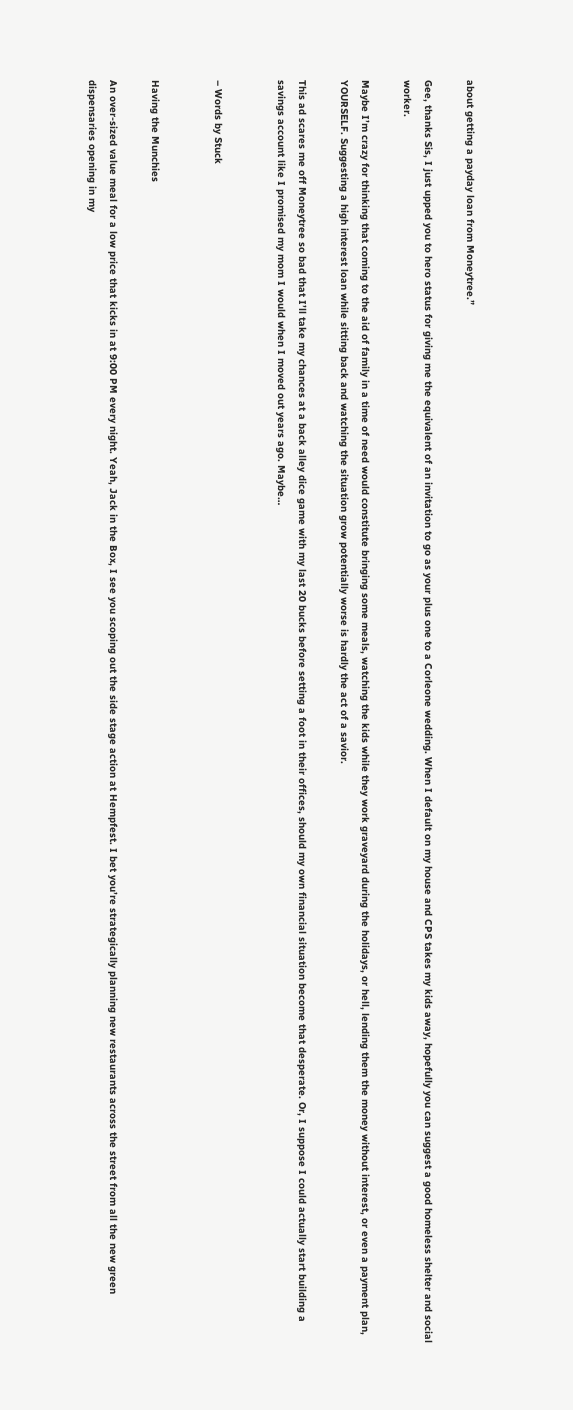about getting a payday loan from Moneytree.”

Gee, thanks Sis, I just upped you to hero status for giving me the equivalent of an invitation to go as your plus one to a Corleone wedding. When I default on my house and CPS takes my kids away, hopefully you can suggest a good homeless shelter and social worker.

Maybe I’m crazy for thinking that coming to the aid of family in a time of need would constitute bringing some meals, watching the kids while they work graveyard during the holidays, or hell, lending them the money without interest, or even a payment plan, YOURSELF. Suggesting a high interest loan while sitting back and watching the situation grow potentially worse is hardly the act of a savior.

This ad scares me off Moneytree so bad that I’ll take my chances at a back alley dice game with my last 20 bucks before setting a foot in their offices, should my own financial situation become that desperate. Or, I suppose I could actually start building a savings account like I promised my mom I would when I moved out years ago. Maybe…


– Words by Stuck


Having the Munchies

An over-sized value meal for a low price that kicks in at 9:00 PM every night. Yeah, Jack in the Box, I see you scoping out the side stage action at Hempfest. I bet you’re strategically planning new restaurants across the street from all the new green dispensaries opening in my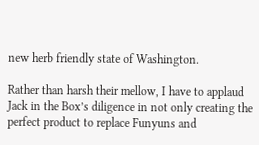new herb friendly state of Washington.

Rather than harsh their mellow, I have to applaud Jack in the Box’s diligence in not only creating the perfect product to replace Funyuns and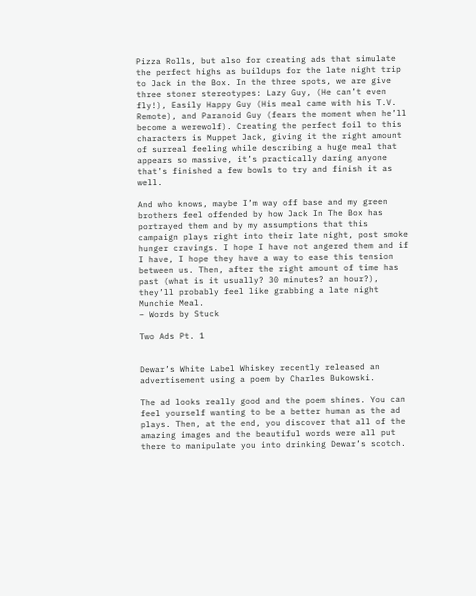Pizza Rolls, but also for creating ads that simulate the perfect highs as buildups for the late night trip to Jack in the Box. In the three spots, we are give three stoner stereotypes: Lazy Guy, (He can’t even fly!), Easily Happy Guy (His meal came with his T.V. Remote), and Paranoid Guy (fears the moment when he’ll become a werewolf). Creating the perfect foil to this characters is Muppet Jack, giving it the right amount of surreal feeling while describing a huge meal that appears so massive, it’s practically daring anyone that’s finished a few bowls to try and finish it as well.

And who knows, maybe I’m way off base and my green brothers feel offended by how Jack In The Box has portrayed them and by my assumptions that this campaign plays right into their late night, post smoke hunger cravings. I hope I have not angered them and if I have, I hope they have a way to ease this tension between us. Then, after the right amount of time has past (what is it usually? 30 minutes? an hour?), they’ll probably feel like grabbing a late night Munchie Meal.
– Words by Stuck

Two Ads Pt. 1


Dewar’s White Label Whiskey recently released an advertisement using a poem by Charles Bukowski.

The ad looks really good and the poem shines. You can feel yourself wanting to be a better human as the ad plays. Then, at the end, you discover that all of the amazing images and the beautiful words were all put there to manipulate you into drinking Dewar’s scotch.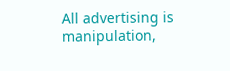All advertising is manipulation,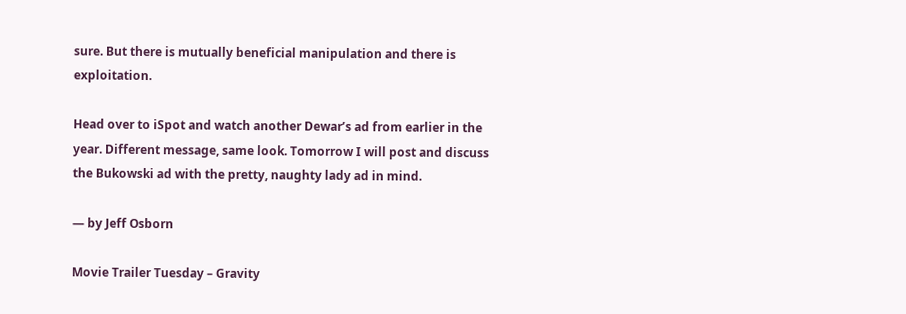sure. But there is mutually beneficial manipulation and there is exploitation.

Head over to iSpot and watch another Dewar’s ad from earlier in the year. Different message, same look. Tomorrow I will post and discuss the Bukowski ad with the pretty, naughty lady ad in mind.

— by Jeff Osborn

Movie Trailer Tuesday – Gravity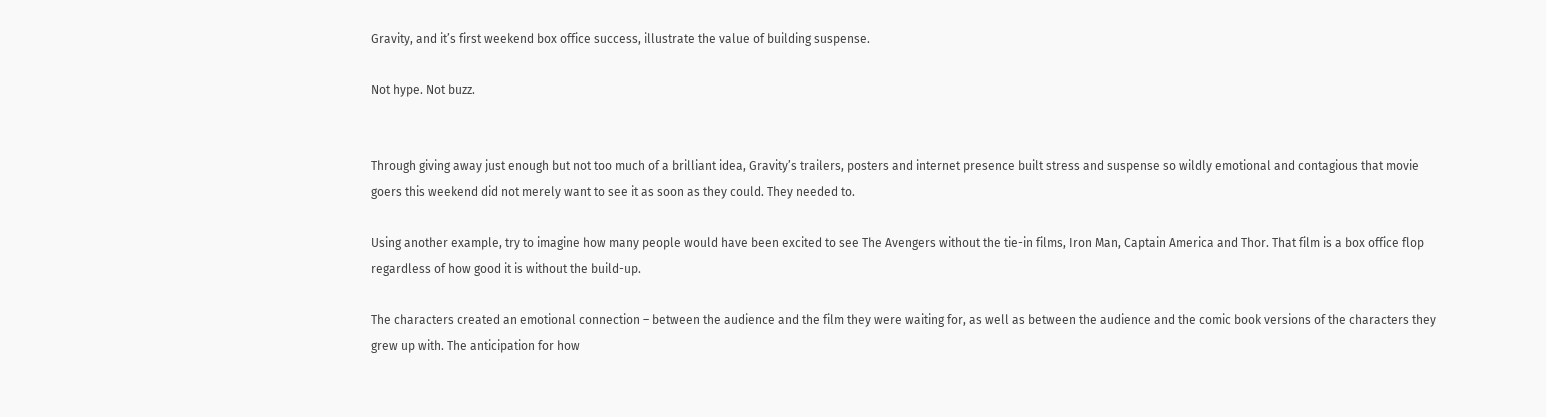Gravity, and it’s first weekend box office success, illustrate the value of building suspense.

Not hype. Not buzz.


Through giving away just enough but not too much of a brilliant idea, Gravity’s trailers, posters and internet presence built stress and suspense so wildly emotional and contagious that movie goers this weekend did not merely want to see it as soon as they could. They needed to.

Using another example, try to imagine how many people would have been excited to see The Avengers without the tie-in films, Iron Man, Captain America and Thor. That film is a box office flop regardless of how good it is without the build-up.

The characters created an emotional connection – between the audience and the film they were waiting for, as well as between the audience and the comic book versions of the characters they grew up with. The anticipation for how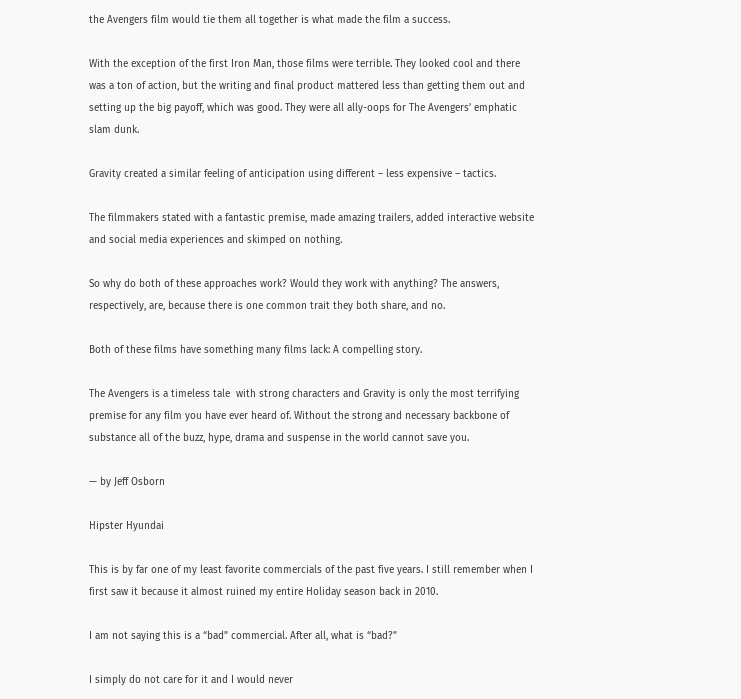the Avengers film would tie them all together is what made the film a success.

With the exception of the first Iron Man, those films were terrible. They looked cool and there was a ton of action, but the writing and final product mattered less than getting them out and setting up the big payoff, which was good. They were all ally-oops for The Avengers’ emphatic slam dunk.

Gravity created a similar feeling of anticipation using different – less expensive – tactics.

The filmmakers stated with a fantastic premise, made amazing trailers, added interactive website and social media experiences and skimped on nothing.

So why do both of these approaches work? Would they work with anything? The answers, respectively, are, because there is one common trait they both share, and no.

Both of these films have something many films lack: A compelling story.

The Avengers is a timeless tale  with strong characters and Gravity is only the most terrifying premise for any film you have ever heard of. Without the strong and necessary backbone of substance all of the buzz, hype, drama and suspense in the world cannot save you.

— by Jeff Osborn

Hipster Hyundai

This is by far one of my least favorite commercials of the past five years. I still remember when I first saw it because it almost ruined my entire Holiday season back in 2010.

I am not saying this is a “bad” commercial. After all, what is “bad?”

I simply do not care for it and I would never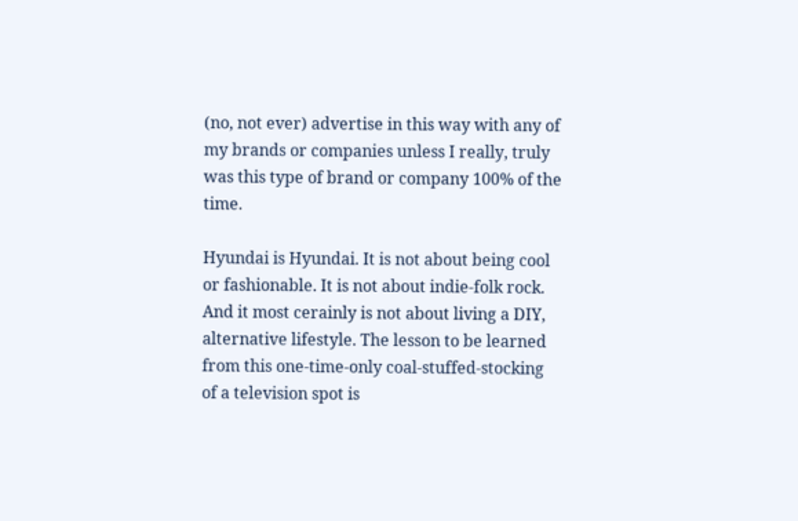(no, not ever) advertise in this way with any of my brands or companies unless I really, truly was this type of brand or company 100% of the time.

Hyundai is Hyundai. It is not about being cool or fashionable. It is not about indie-folk rock. And it most cerainly is not about living a DIY, alternative lifestyle. The lesson to be learned from this one-time-only coal-stuffed-stocking of a television spot is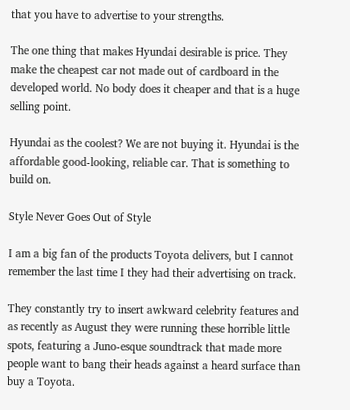that you have to advertise to your strengths.

The one thing that makes Hyundai desirable is price. They make the cheapest car not made out of cardboard in the developed world. No body does it cheaper and that is a huge selling point.

Hyundai as the coolest? We are not buying it. Hyundai is the affordable good-looking, reliable car. That is something to build on.

Style Never Goes Out of Style

I am a big fan of the products Toyota delivers, but I cannot remember the last time I they had their advertising on track.

They constantly try to insert awkward celebrity features and as recently as August they were running these horrible little spots, featuring a Juno-esque soundtrack that made more people want to bang their heads against a heard surface than buy a Toyota.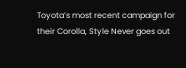Toyota’s most recent campaign for their Corolla, Style Never goes out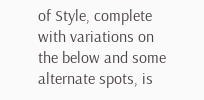of Style, complete with variations on the below and some alternate spots, is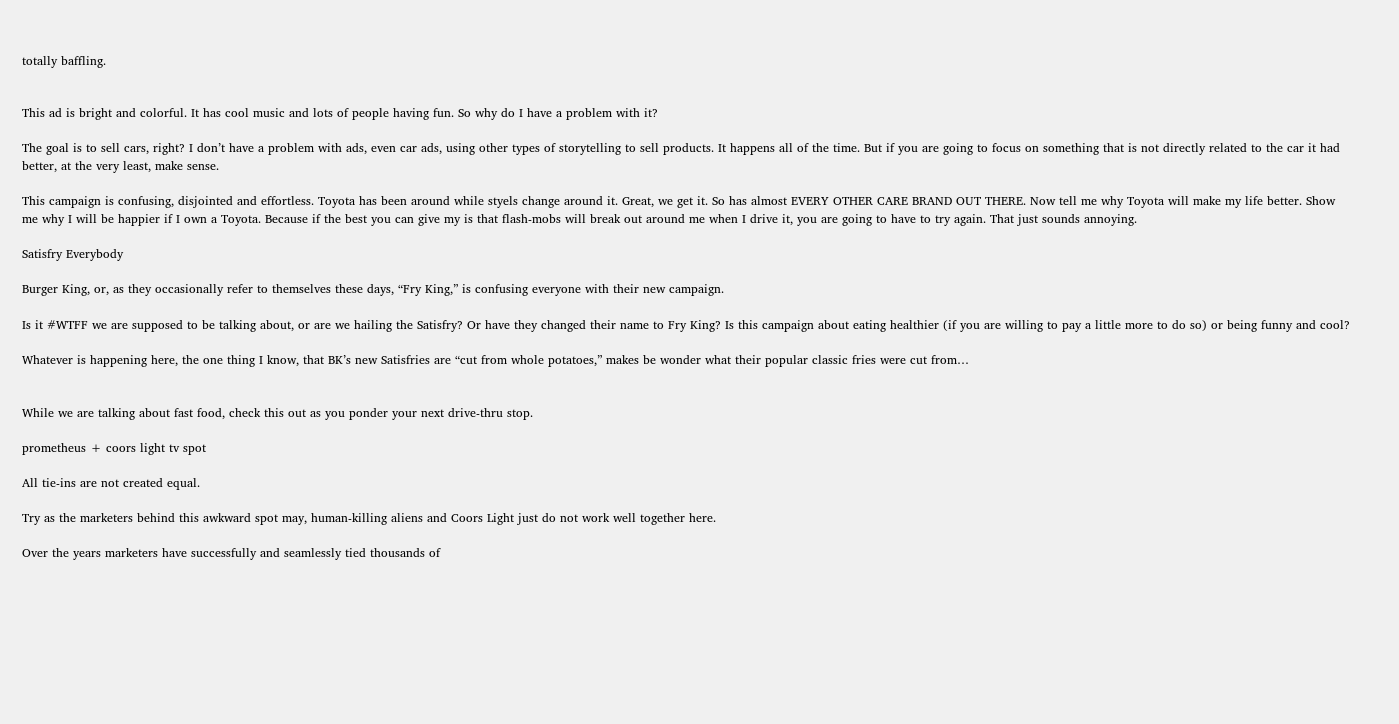totally baffling.


This ad is bright and colorful. It has cool music and lots of people having fun. So why do I have a problem with it?

The goal is to sell cars, right? I don’t have a problem with ads, even car ads, using other types of storytelling to sell products. It happens all of the time. But if you are going to focus on something that is not directly related to the car it had better, at the very least, make sense.

This campaign is confusing, disjointed and effortless. Toyota has been around while styels change around it. Great, we get it. So has almost EVERY OTHER CARE BRAND OUT THERE. Now tell me why Toyota will make my life better. Show me why I will be happier if I own a Toyota. Because if the best you can give my is that flash-mobs will break out around me when I drive it, you are going to have to try again. That just sounds annoying.

Satisfry Everybody

Burger King, or, as they occasionally refer to themselves these days, “Fry King,” is confusing everyone with their new campaign.

Is it #WTFF we are supposed to be talking about, or are we hailing the Satisfry? Or have they changed their name to Fry King? Is this campaign about eating healthier (if you are willing to pay a little more to do so) or being funny and cool?

Whatever is happening here, the one thing I know, that BK’s new Satisfries are “cut from whole potatoes,” makes be wonder what their popular classic fries were cut from…


While we are talking about fast food, check this out as you ponder your next drive-thru stop.

prometheus + coors light tv spot

All tie-ins are not created equal.

Try as the marketers behind this awkward spot may, human-killing aliens and Coors Light just do not work well together here.

Over the years marketers have successfully and seamlessly tied thousands of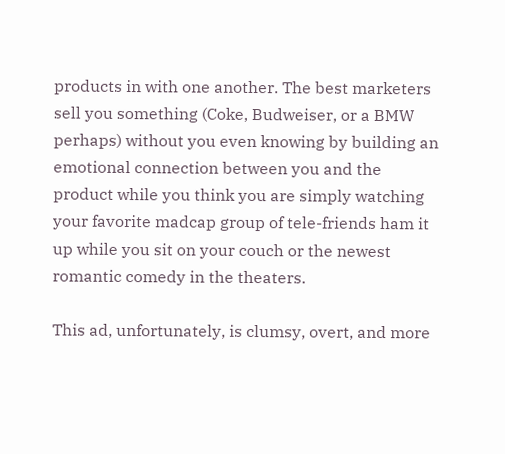products in with one another. The best marketers sell you something (Coke, Budweiser, or a BMW perhaps) without you even knowing by building an emotional connection between you and the product while you think you are simply watching your favorite madcap group of tele-friends ham it up while you sit on your couch or the newest romantic comedy in the theaters.

This ad, unfortunately, is clumsy, overt, and more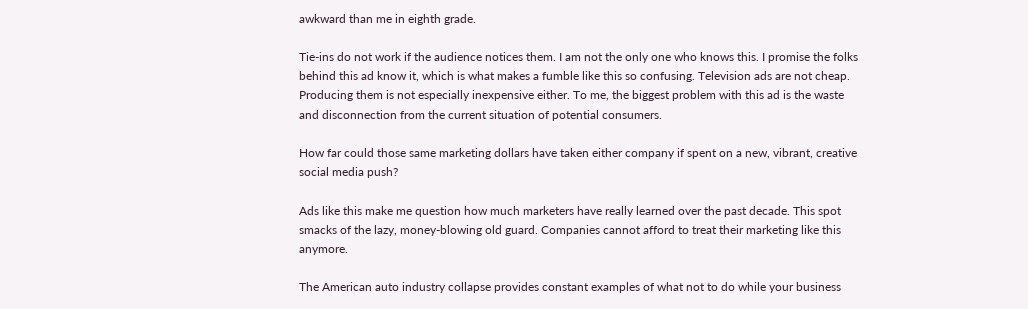awkward than me in eighth grade.

Tie-ins do not work if the audience notices them. I am not the only one who knows this. I promise the folks behind this ad know it, which is what makes a fumble like this so confusing. Television ads are not cheap. Producing them is not especially inexpensive either. To me, the biggest problem with this ad is the waste and disconnection from the current situation of potential consumers.

How far could those same marketing dollars have taken either company if spent on a new, vibrant, creative social media push?

Ads like this make me question how much marketers have really learned over the past decade. This spot smacks of the lazy, money-blowing old guard. Companies cannot afford to treat their marketing like this anymore.

The American auto industry collapse provides constant examples of what not to do while your business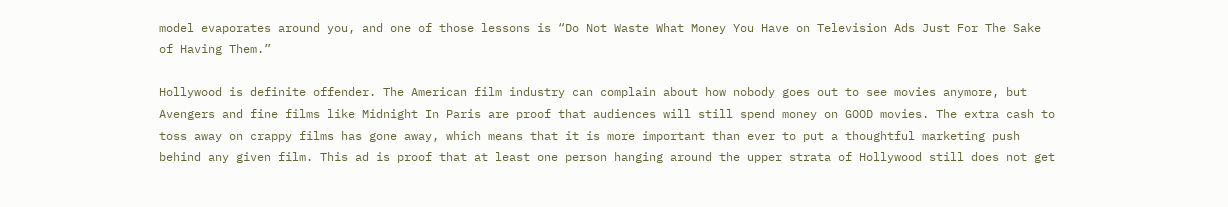model evaporates around you, and one of those lessons is “Do Not Waste What Money You Have on Television Ads Just For The Sake of Having Them.”

Hollywood is definite offender. The American film industry can complain about how nobody goes out to see movies anymore, but Avengers and fine films like Midnight In Paris are proof that audiences will still spend money on GOOD movies. The extra cash to toss away on crappy films has gone away, which means that it is more important than ever to put a thoughtful marketing push behind any given film. This ad is proof that at least one person hanging around the upper strata of Hollywood still does not get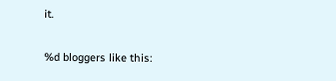it.

%d bloggers like this: